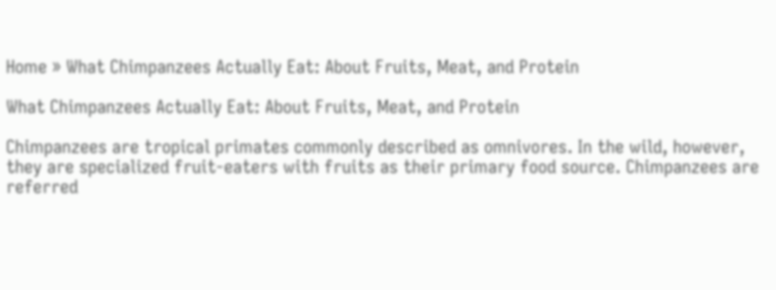Home » What Chimpanzees Actually Eat: About Fruits, Meat, and Protein

What Chimpanzees Actually Eat: About Fruits, Meat, and Protein

Chimpanzees are tropical primates commonly described as omnivores. In the wild, however, they are specialized fruit-eaters with fruits as their primary food source. Chimpanzees are referred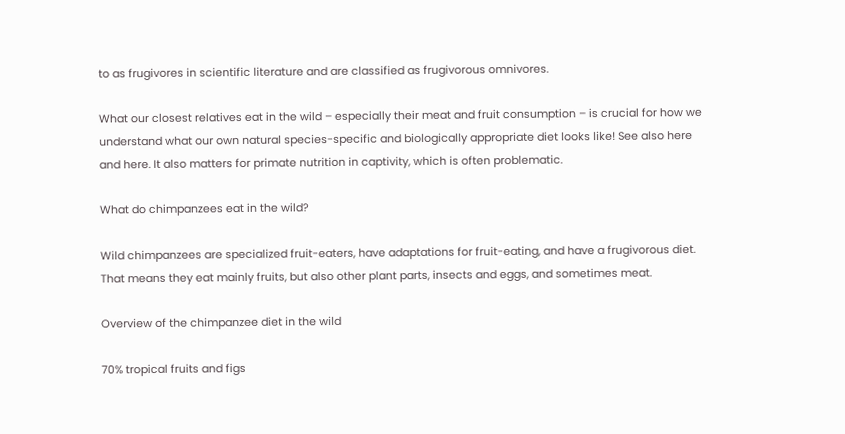to as frugivores in scientific literature and are classified as frugivorous omnivores.

What our closest relatives eat in the wild – especially their meat and fruit consumption – is crucial for how we understand what our own natural species-specific and biologically appropriate diet looks like! See also here and here. It also matters for primate nutrition in captivity, which is often problematic.

What do chimpanzees eat in the wild?

Wild chimpanzees are specialized fruit-eaters, have adaptations for fruit-eating, and have a frugivorous diet. That means they eat mainly fruits, but also other plant parts, insects and eggs, and sometimes meat.

Overview of the chimpanzee diet in the wild

70% tropical fruits and figs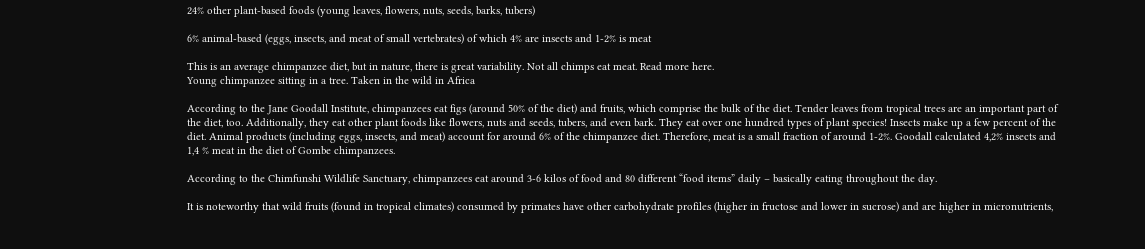24% other plant-based foods (young leaves, flowers, nuts, seeds, barks, tubers)

6% animal-based (eggs, insects, and meat of small vertebrates) of which 4% are insects and 1-2% is meat

This is an average chimpanzee diet, but in nature, there is great variability. Not all chimps eat meat. Read more here.
Young chimpanzee sitting in a tree. Taken in the wild in Africa

According to the Jane Goodall Institute, chimpanzees eat figs (around 50% of the diet) and fruits, which comprise the bulk of the diet. Tender leaves from tropical trees are an important part of the diet, too. Additionally, they eat other plant foods like flowers, nuts and seeds, tubers, and even bark. They eat over one hundred types of plant species! Insects make up a few percent of the diet. Animal products (including eggs, insects, and meat) account for around 6% of the chimpanzee diet. Therefore, meat is a small fraction of around 1-2%. Goodall calculated 4,2% insects and 1,4 % meat in the diet of Gombe chimpanzees.

According to the Chimfunshi Wildlife Sanctuary, chimpanzees eat around 3-6 kilos of food and 80 different “food items” daily – basically eating throughout the day.

It is noteworthy that wild fruits (found in tropical climates) consumed by primates have other carbohydrate profiles (higher in fructose and lower in sucrose) and are higher in micronutrients,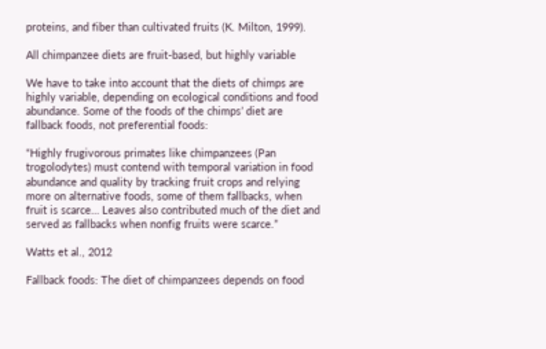proteins, and fiber than cultivated fruits (K. Milton, 1999).

All chimpanzee diets are fruit-based, but highly variable

We have to take into account that the diets of chimps are highly variable, depending on ecological conditions and food abundance. Some of the foods of the chimps’ diet are fallback foods, not preferential foods:

“Highly frugivorous primates like chimpanzees (Pan trogolodytes) must contend with temporal variation in food abundance and quality by tracking fruit crops and relying more on alternative foods, some of them fallbacks, when fruit is scarce… Leaves also contributed much of the diet and served as fallbacks when nonfig fruits were scarce.”

Watts et al., 2012

Fallback foods: The diet of chimpanzees depends on food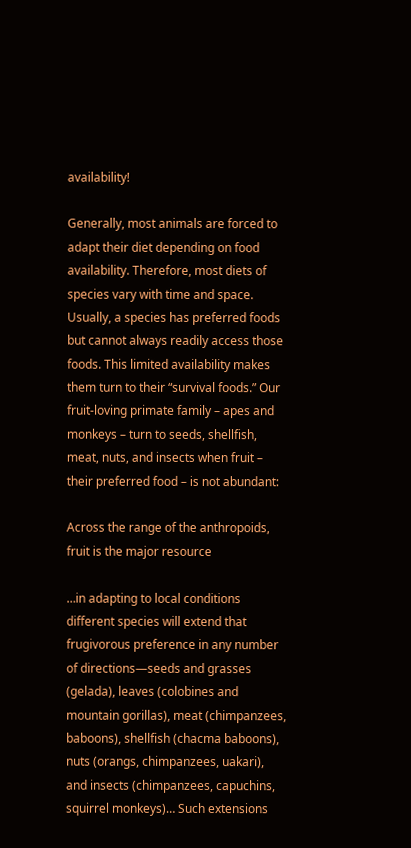availability!

Generally, most animals are forced to adapt their diet depending on food availability. Therefore, most diets of species vary with time and space. Usually, a species has preferred foods but cannot always readily access those foods. This limited availability makes them turn to their “survival foods.” Our fruit-loving primate family – apes and monkeys – turn to seeds, shellfish, meat, nuts, and insects when fruit – their preferred food – is not abundant:

Across the range of the anthropoids, fruit is the major resource

…in adapting to local conditions different species will extend that frugivorous preference in any number of directions—seeds and grasses (gelada), leaves (colobines and mountain gorillas), meat (chimpanzees, baboons), shellfish (chacma baboons), nuts (orangs, chimpanzees, uakari), and insects (chimpanzees, capuchins, squirrel monkeys)… Such extensions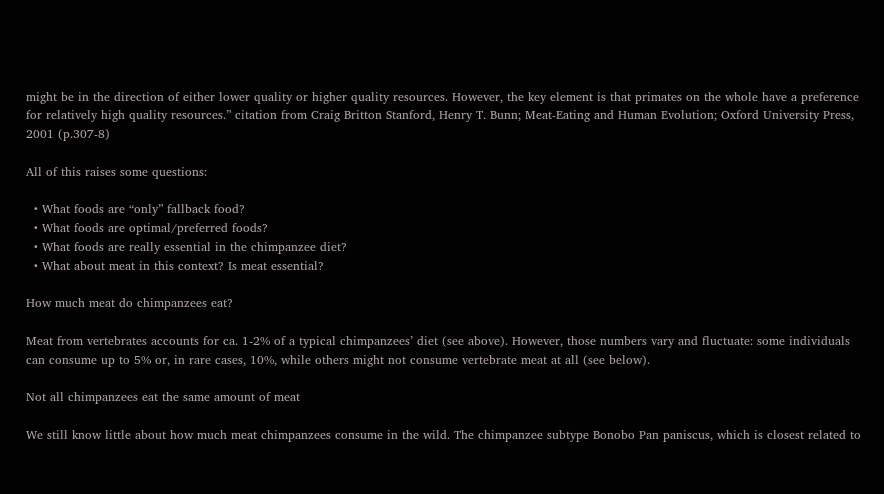might be in the direction of either lower quality or higher quality resources. However, the key element is that primates on the whole have a preference for relatively high quality resources.” citation from Craig Britton Stanford, Henry T. Bunn; Meat-Eating and Human Evolution; Oxford University Press, 2001 (p.307-8)

All of this raises some questions:

  • What foods are “only” fallback food?
  • What foods are optimal/preferred foods?
  • What foods are really essential in the chimpanzee diet?
  • What about meat in this context? Is meat essential?

How much meat do chimpanzees eat?

Meat from vertebrates accounts for ca. 1-2% of a typical chimpanzees’ diet (see above). However, those numbers vary and fluctuate: some individuals can consume up to 5% or, in rare cases, 10%, while others might not consume vertebrate meat at all (see below).

Not all chimpanzees eat the same amount of meat

We still know little about how much meat chimpanzees consume in the wild. The chimpanzee subtype Bonobo Pan paniscus, which is closest related to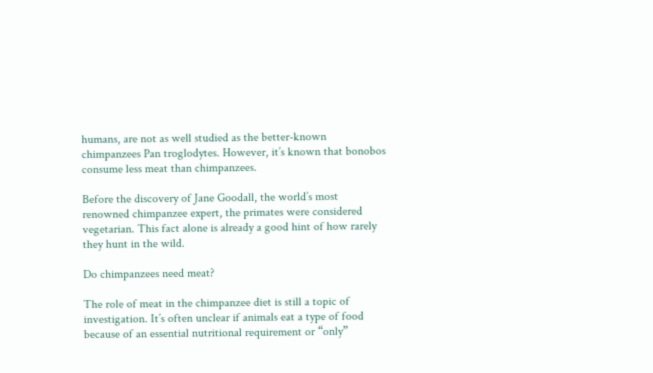humans, are not as well studied as the better-known chimpanzees Pan troglodytes. However, it’s known that bonobos consume less meat than chimpanzees.

Before the discovery of Jane Goodall, the world’s most renowned chimpanzee expert, the primates were considered vegetarian. This fact alone is already a good hint of how rarely they hunt in the wild.

Do chimpanzees need meat?

The role of meat in the chimpanzee diet is still a topic of investigation. It’s often unclear if animals eat a type of food because of an essential nutritional requirement or “only”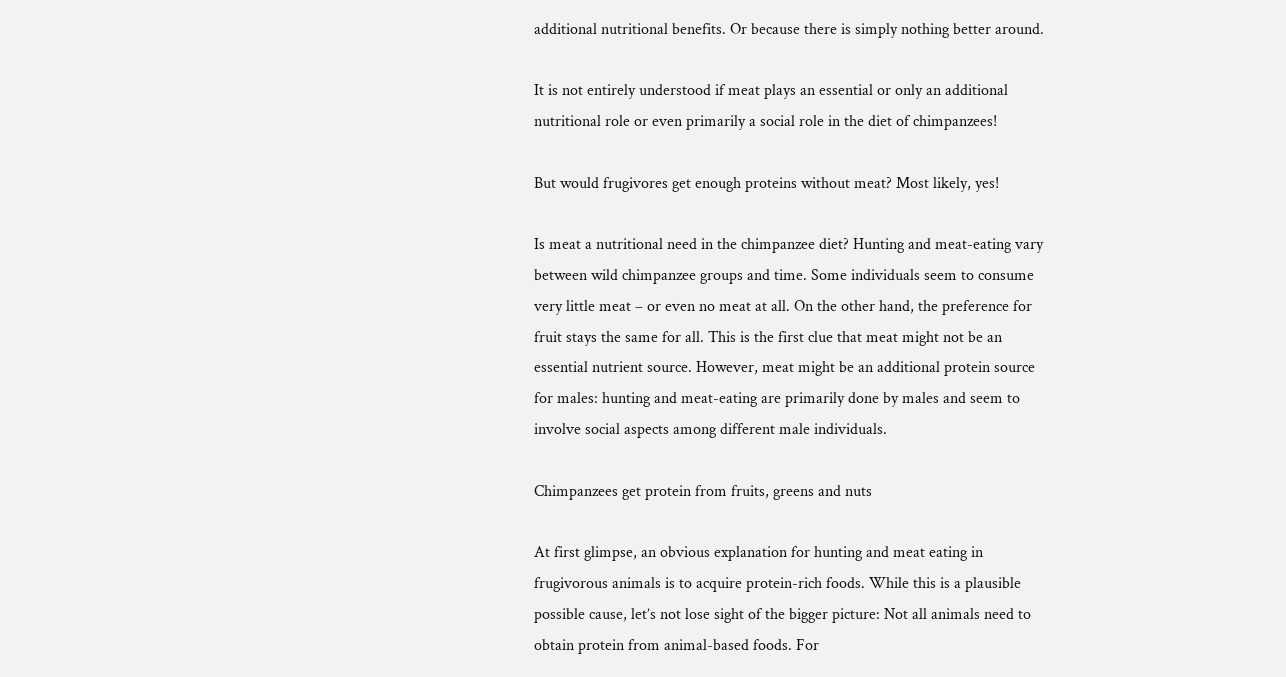additional nutritional benefits. Or because there is simply nothing better around.

It is not entirely understood if meat plays an essential or only an additional nutritional role or even primarily a social role in the diet of chimpanzees!

But would frugivores get enough proteins without meat? Most likely, yes!

Is meat a nutritional need in the chimpanzee diet? Hunting and meat-eating vary between wild chimpanzee groups and time. Some individuals seem to consume very little meat – or even no meat at all. On the other hand, the preference for fruit stays the same for all. This is the first clue that meat might not be an essential nutrient source. However, meat might be an additional protein source for males: hunting and meat-eating are primarily done by males and seem to involve social aspects among different male individuals.

Chimpanzees get protein from fruits, greens and nuts

At first glimpse, an obvious explanation for hunting and meat eating in frugivorous animals is to acquire protein-rich foods. While this is a plausible possible cause, let’s not lose sight of the bigger picture: Not all animals need to obtain protein from animal-based foods. For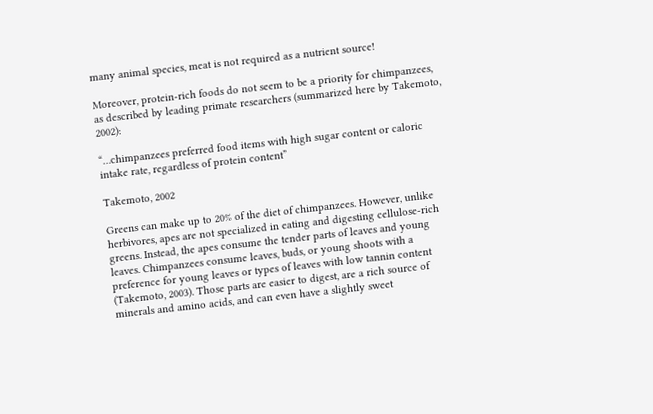many animal species, meat is not required as a nutrient source!

Moreover, protein-rich foods do not seem to be a priority for chimpanzees, as described by leading primate researchers (summarized here by Takemoto, 2002):

“…chimpanzees preferred food items with high sugar content or caloric intake rate, regardless of protein content”

Takemoto, 2002

Greens can make up to 20% of the diet of chimpanzees. However, unlike herbivores, apes are not specialized in eating and digesting cellulose-rich greens. Instead, the apes consume the tender parts of leaves and young leaves. Chimpanzees consume leaves, buds, or young shoots with a preference for young leaves or types of leaves with low tannin content (Takemoto, 2003). Those parts are easier to digest, are a rich source of minerals and amino acids, and can even have a slightly sweet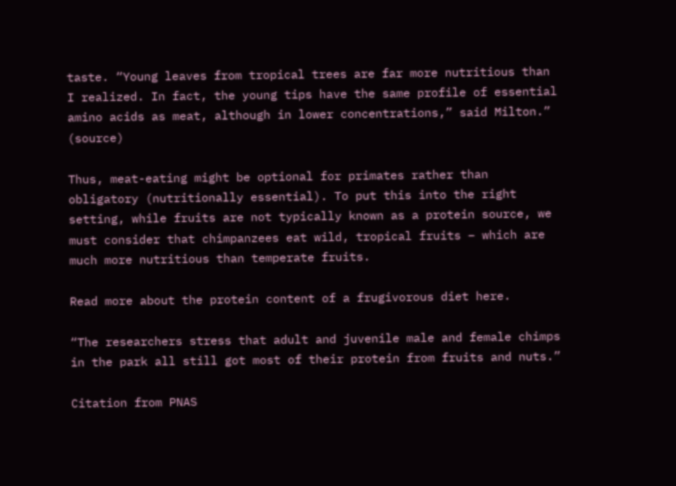taste. “Young leaves from tropical trees are far more nutritious than I realized. In fact, the young tips have the same profile of essential amino acids as meat, although in lower concentrations,” said Milton.” (source)

Thus, meat-eating might be optional for primates rather than obligatory (nutritionally essential). To put this into the right setting, while fruits are not typically known as a protein source, we must consider that chimpanzees eat wild, tropical fruits – which are much more nutritious than temperate fruits.

Read more about the protein content of a frugivorous diet here.

“The researchers stress that adult and juvenile male and female chimps in the park all still got most of their protein from fruits and nuts.”

Citation from PNAS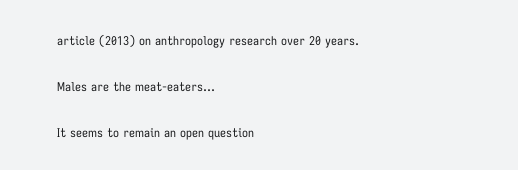article (2013) on anthropology research over 20 years.

Males are the meat-eaters…

It seems to remain an open question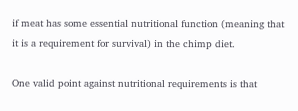if meat has some essential nutritional function (meaning that it is a requirement for survival) in the chimp diet.

One valid point against nutritional requirements is that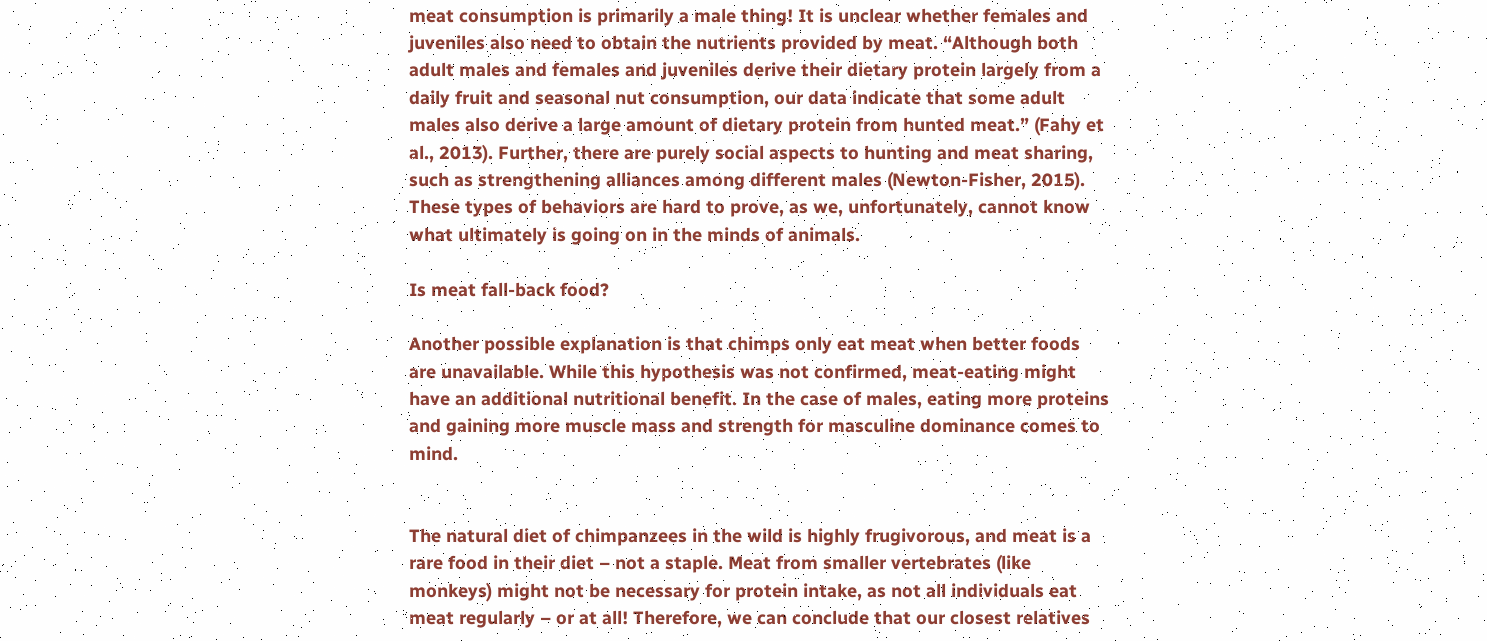meat consumption is primarily a male thing! It is unclear whether females and juveniles also need to obtain the nutrients provided by meat. “Although both adult males and females and juveniles derive their dietary protein largely from a daily fruit and seasonal nut consumption, our data indicate that some adult males also derive a large amount of dietary protein from hunted meat.” (Fahy et al., 2013). Further, there are purely social aspects to hunting and meat sharing, such as strengthening alliances among different males (Newton-Fisher, 2015). These types of behaviors are hard to prove, as we, unfortunately, cannot know what ultimately is going on in the minds of animals.

Is meat fall-back food?

Another possible explanation is that chimps only eat meat when better foods are unavailable. While this hypothesis was not confirmed, meat-eating might have an additional nutritional benefit. In the case of males, eating more proteins and gaining more muscle mass and strength for masculine dominance comes to mind.


The natural diet of chimpanzees in the wild is highly frugivorous, and meat is a rare food in their diet – not a staple. Meat from smaller vertebrates (like monkeys) might not be necessary for protein intake, as not all individuals eat meat regularly – or at all! Therefore, we can conclude that our closest relatives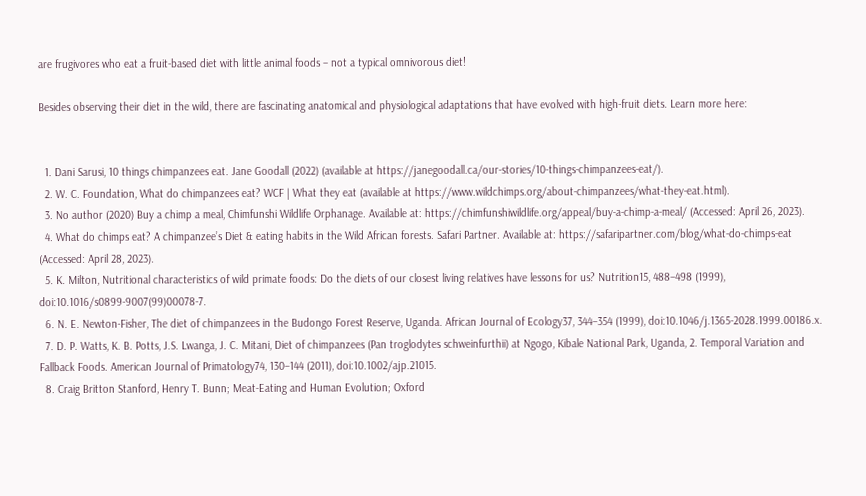are frugivores who eat a fruit-based diet with little animal foods – not a typical omnivorous diet!

Besides observing their diet in the wild, there are fascinating anatomical and physiological adaptations that have evolved with high-fruit diets. Learn more here:


  1. Dani Sarusi, 10 things chimpanzees eat. Jane Goodall (2022) (available at https://janegoodall.ca/our-stories/10-things-chimpanzees-eat/).
  2. W. C. Foundation, What do chimpanzees eat? WCF | What they eat (available at https://www.wildchimps.org/about-chimpanzees/what-they-eat.html).
  3. No author (2020) Buy a chimp a meal, Chimfunshi Wildlife Orphanage. Available at: https://chimfunshiwildlife.org/appeal/buy-a-chimp-a-meal/ (Accessed: April 26, 2023).
  4. What do chimps eat? A chimpanzee’s Diet & eating habits in the Wild African forests. Safari Partner. Available at: https://safaripartner.com/blog/what-do-chimps-eat (Accessed: April 28, 2023).
  5. K. Milton, Nutritional characteristics of wild primate foods: Do the diets of our closest living relatives have lessons for us? Nutrition15, 488–498 (1999), doi:10.1016/s0899-9007(99)00078-7.
  6. N. E. Newton-Fisher, The diet of chimpanzees in the Budongo Forest Reserve, Uganda. African Journal of Ecology37, 344–354 (1999), doi:10.1046/j.1365-2028.1999.00186.x.
  7. D. P. Watts, K. B. Potts, J.S. Lwanga, J. C. Mitani, Diet of chimpanzees (Pan troglodytes schweinfurthii) at Ngogo, Kibale National Park, Uganda, 2. Temporal Variation and Fallback Foods. American Journal of Primatology74, 130–144 (2011), doi:10.1002/ajp.21015.
  8. Craig Britton Stanford, Henry T. Bunn; Meat-Eating and Human Evolution; Oxford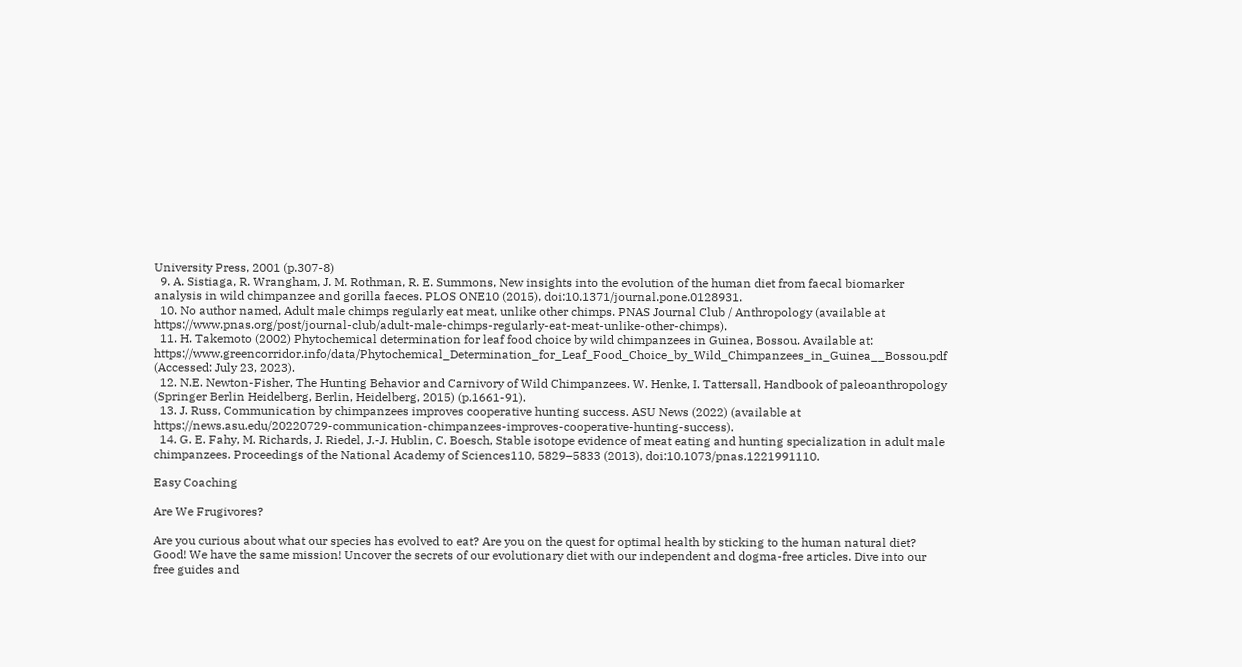University Press, 2001 (p.307-8)
  9. A. Sistiaga, R. Wrangham, J. M. Rothman, R. E. Summons, New insights into the evolution of the human diet from faecal biomarker analysis in wild chimpanzee and gorilla faeces. PLOS ONE10 (2015), doi:10.1371/journal.pone.0128931.
  10. No author named, Adult male chimps regularly eat meat, unlike other chimps. PNAS Journal Club / Anthropology (available at https://www.pnas.org/post/journal-club/adult-male-chimps-regularly-eat-meat-unlike-other-chimps).
  11. H. Takemoto (2002) Phytochemical determination for leaf food choice by wild chimpanzees in Guinea, Bossou. Available at: https://www.greencorridor.info/data/Phytochemical_Determination_for_Leaf_Food_Choice_by_Wild_Chimpanzees_in_Guinea__Bossou.pdf (Accessed: July 23, 2023).
  12. N.E. Newton-Fisher, The Hunting Behavior and Carnivory of Wild Chimpanzees. W. Henke, I. Tattersall, Handbook of paleoanthropology (Springer Berlin Heidelberg, Berlin, Heidelberg, 2015) (p.1661-91).
  13. J. Russ, Communication by chimpanzees improves cooperative hunting success. ASU News (2022) (available at https://news.asu.edu/20220729-communication-chimpanzees-improves-cooperative-hunting-success).
  14. G. E. Fahy, M. Richards, J. Riedel, J.-J. Hublin, C. Boesch, Stable isotope evidence of meat eating and hunting specialization in adult male chimpanzees. Proceedings of the National Academy of Sciences110, 5829–5833 (2013), doi:10.1073/pnas.1221991110.

Easy Coaching

Are We Frugivores?

Are you curious about what our species has evolved to eat? Are you on the quest for optimal health by sticking to the human natural diet? Good! We have the same mission! Uncover the secrets of our evolutionary diet with our independent and dogma-free articles. Dive into our free guides and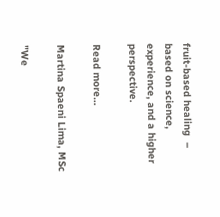fruit-based healing  – based on science, experience, and a higher perspective.

Read more…

Martina Spaeni Lima, MSc

"We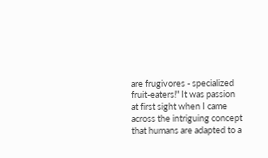are frugivores - specialized fruit-eaters!" It was passion at first sight when I came across the intriguing concept that humans are adapted to a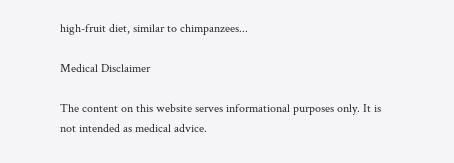high-fruit diet, similar to chimpanzees...

Medical Disclaimer

The content on this website serves informational purposes only. It is not intended as medical advice.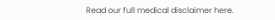Read our full medical disclaimer here.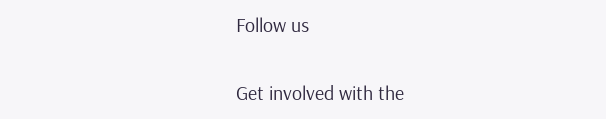Follow us

Get involved with the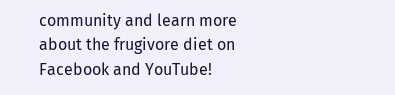community and learn more about the frugivore diet on Facebook and YouTube!